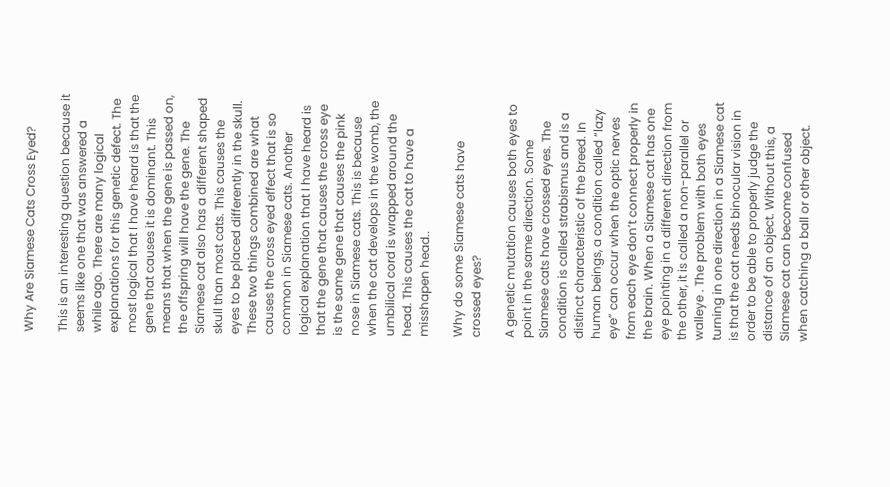Why Are Siamese Cats Cross Eyed?

This is an interesting question because it seems like one that was answered a while ago. There are many logical explanations for this genetic defect. The most logical that I have heard is that the gene that causes it is dominant. This means that when the gene is passed on, the offspring will have the gene. The Siamese cat also has a different shaped skull than most cats. This causes the eyes to be placed differently in the skull. These two things combined are what causes the cross eyed effect that is so common in Siamese cats. Another logical explanation that I have heard is that the gene that causes the cross eye is the same gene that causes the pink nose in Siamese cats. This is because when the cat develops in the womb, the umbilical cord is wrapped around the head. This causes the cat to have a misshapen head..

Why do some Siamese cats have crossed eyes?

A genetic mutation causes both eyes to point in the same direction. Some Siamese cats have crossed eyes. The condition is called strabismus and is a distinct characteristic of the breed. In human beings, a condition called “lazy eye” can occur when the optic nerves from each eye don’t connect properly in the brain. When a Siamese cat has one eye pointing in a different direction from the other, it is called a non-parallel or walleye . The problem with both eyes turning in one direction in a Siamese cat is that the cat needs binocular vision in order to be able to properly judge the distance of an object. Without this, a Siamese cat can become confused when catching a ball or other object.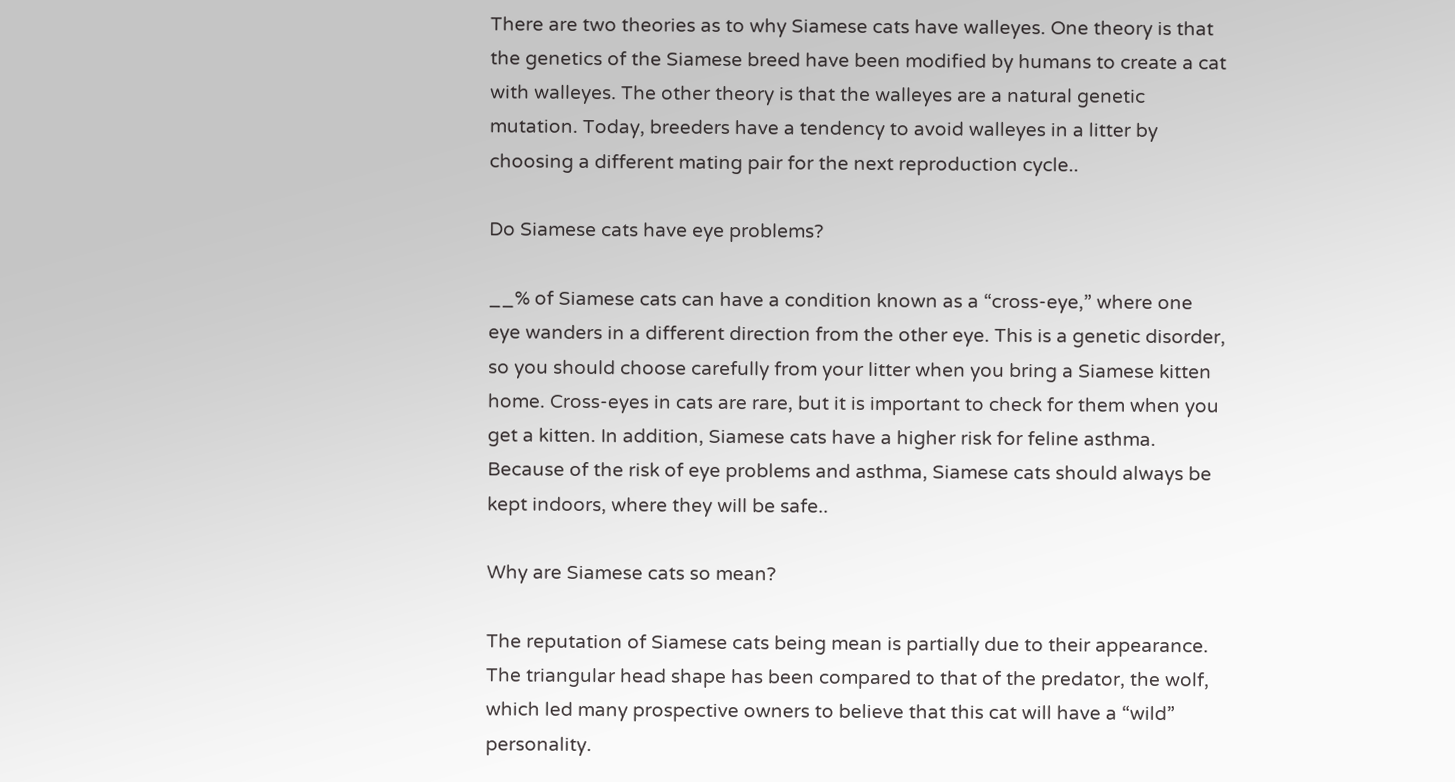There are two theories as to why Siamese cats have walleyes. One theory is that the genetics of the Siamese breed have been modified by humans to create a cat with walleyes. The other theory is that the walleyes are a natural genetic mutation. Today, breeders have a tendency to avoid walleyes in a litter by choosing a different mating pair for the next reproduction cycle..

Do Siamese cats have eye problems?

__% of Siamese cats can have a condition known as a “cross-eye,” where one eye wanders in a different direction from the other eye. This is a genetic disorder, so you should choose carefully from your litter when you bring a Siamese kitten home. Cross-eyes in cats are rare, but it is important to check for them when you get a kitten. In addition, Siamese cats have a higher risk for feline asthma. Because of the risk of eye problems and asthma, Siamese cats should always be kept indoors, where they will be safe..

Why are Siamese cats so mean?

The reputation of Siamese cats being mean is partially due to their appearance. The triangular head shape has been compared to that of the predator, the wolf, which led many prospective owners to believe that this cat will have a “wild” personality.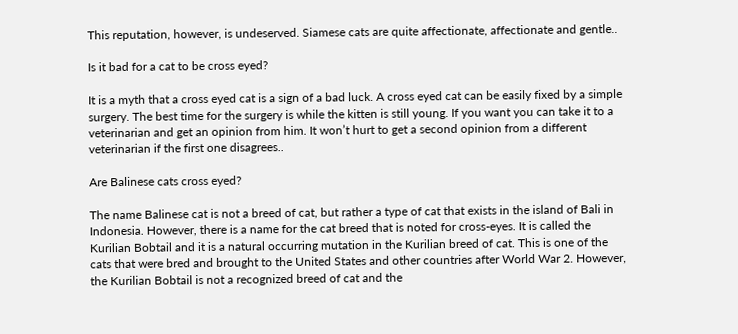This reputation, however, is undeserved. Siamese cats are quite affectionate, affectionate and gentle..

Is it bad for a cat to be cross eyed?

It is a myth that a cross eyed cat is a sign of a bad luck. A cross eyed cat can be easily fixed by a simple surgery. The best time for the surgery is while the kitten is still young. If you want you can take it to a veterinarian and get an opinion from him. It won’t hurt to get a second opinion from a different veterinarian if the first one disagrees..

Are Balinese cats cross eyed?

The name Balinese cat is not a breed of cat, but rather a type of cat that exists in the island of Bali in Indonesia. However, there is a name for the cat breed that is noted for cross-eyes. It is called the Kurilian Bobtail and it is a natural occurring mutation in the Kurilian breed of cat. This is one of the cats that were bred and brought to the United States and other countries after World War 2. However, the Kurilian Bobtail is not a recognized breed of cat and the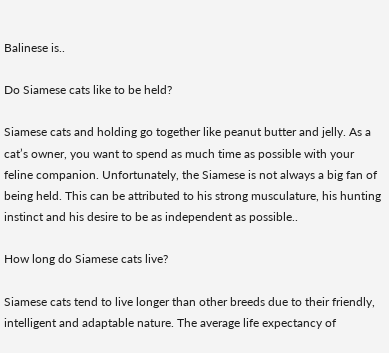Balinese is..

Do Siamese cats like to be held?

Siamese cats and holding go together like peanut butter and jelly. As a cat’s owner, you want to spend as much time as possible with your feline companion. Unfortunately, the Siamese is not always a big fan of being held. This can be attributed to his strong musculature, his hunting instinct and his desire to be as independent as possible..

How long do Siamese cats live?

Siamese cats tend to live longer than other breeds due to their friendly, intelligent and adaptable nature. The average life expectancy of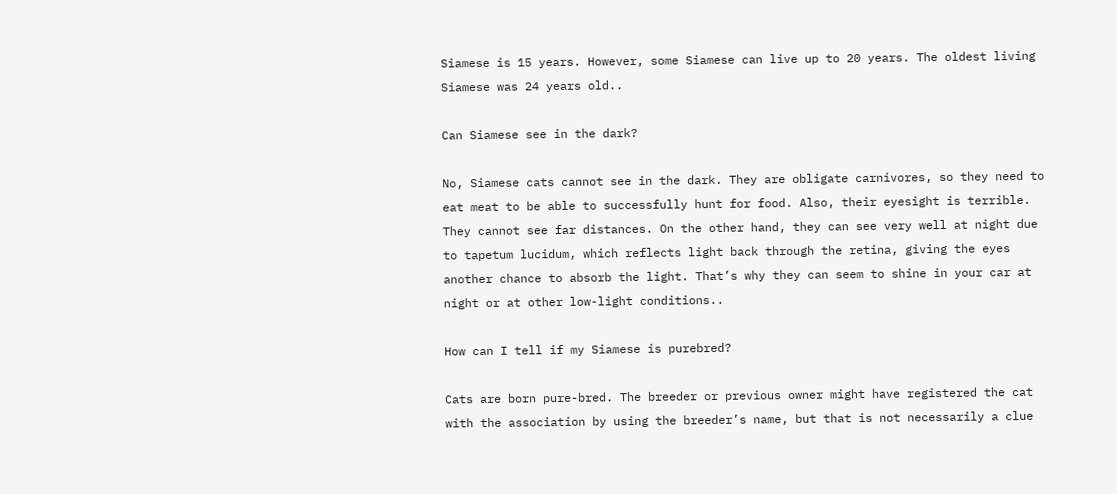Siamese is 15 years. However, some Siamese can live up to 20 years. The oldest living Siamese was 24 years old..

Can Siamese see in the dark?

No, Siamese cats cannot see in the dark. They are obligate carnivores, so they need to eat meat to be able to successfully hunt for food. Also, their eyesight is terrible. They cannot see far distances. On the other hand, they can see very well at night due to tapetum lucidum, which reflects light back through the retina, giving the eyes another chance to absorb the light. That’s why they can seem to shine in your car at night or at other low-light conditions..

How can I tell if my Siamese is purebred?

Cats are born pure-bred. The breeder or previous owner might have registered the cat with the association by using the breeder’s name, but that is not necessarily a clue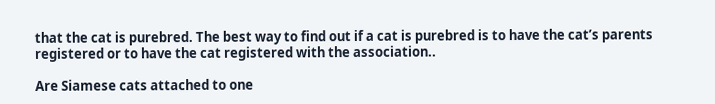that the cat is purebred. The best way to find out if a cat is purebred is to have the cat’s parents registered or to have the cat registered with the association..

Are Siamese cats attached to one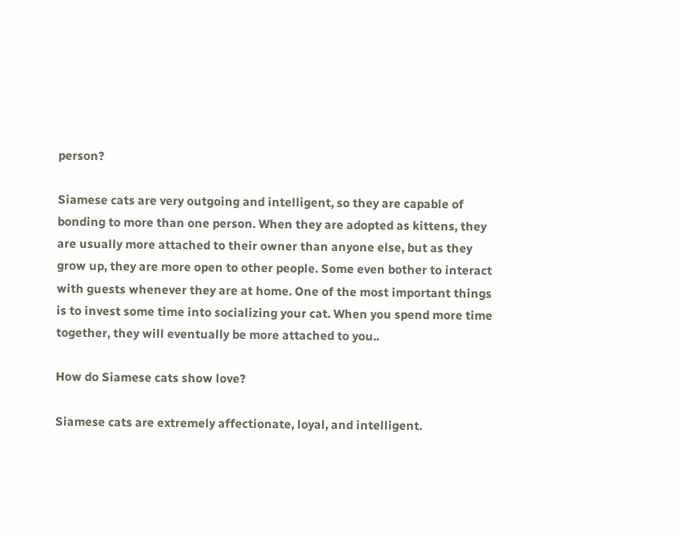person?

Siamese cats are very outgoing and intelligent, so they are capable of bonding to more than one person. When they are adopted as kittens, they are usually more attached to their owner than anyone else, but as they grow up, they are more open to other people. Some even bother to interact with guests whenever they are at home. One of the most important things is to invest some time into socializing your cat. When you spend more time together, they will eventually be more attached to you..

How do Siamese cats show love?

Siamese cats are extremely affectionate, loyal, and intelligent.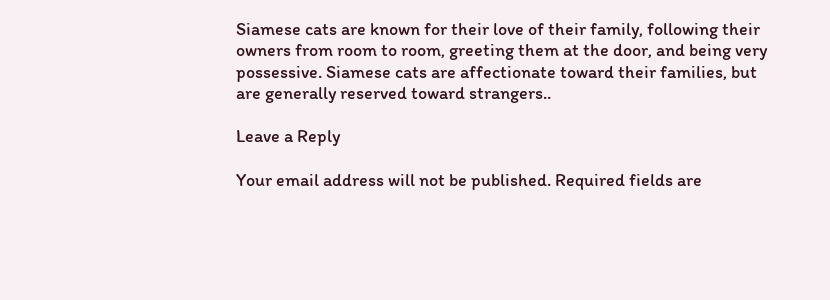Siamese cats are known for their love of their family, following their owners from room to room, greeting them at the door, and being very possessive. Siamese cats are affectionate toward their families, but are generally reserved toward strangers..

Leave a Reply

Your email address will not be published. Required fields are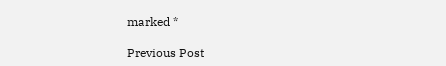marked *

Previous Post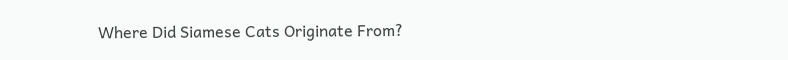Where Did Siamese Cats Originate From?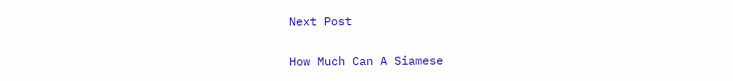Next Post

How Much Can A Siamese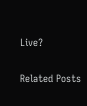Live?

Related Posts